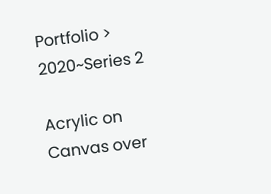Portfolio > 2020~Series 2

Acrylic on Canvas over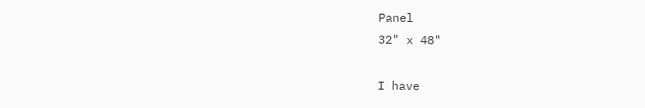Panel
32" x 48"

I have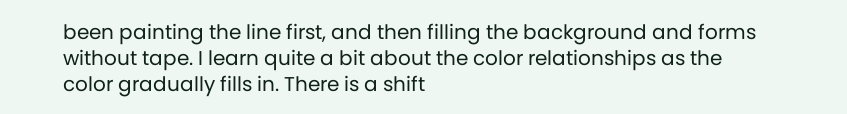been painting the line first, and then filling the background and forms without tape. I learn quite a bit about the color relationships as the color gradually fills in. There is a shift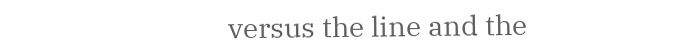versus the line and the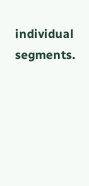individual segments.